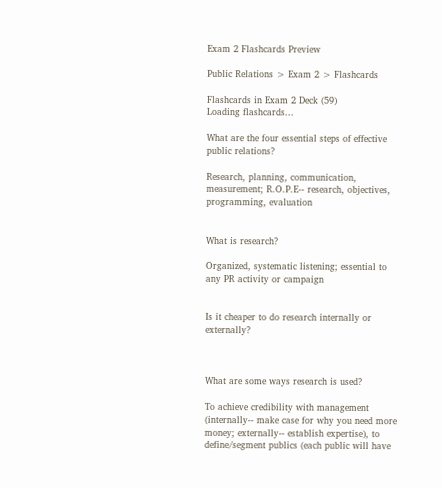Exam 2 Flashcards Preview

Public Relations > Exam 2 > Flashcards

Flashcards in Exam 2 Deck (59)
Loading flashcards...

What are the four essential steps of effective public relations?

Research, planning, communication, measurement; R.O.P.E-- research, objectives, programming, evaluation


What is research?

Organized, systematic listening; essential to any PR activity or campaign


Is it cheaper to do research internally or externally?



What are some ways research is used?

To achieve credibility with management (internally-- make case for why you need more money; externally-- establish expertise), to define/segment publics (each public will have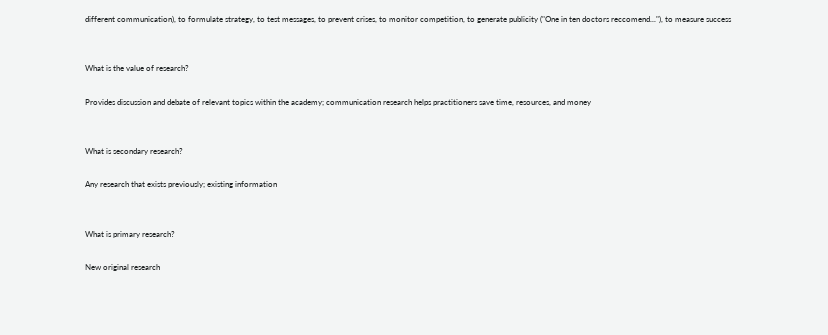different communication), to formulate strategy, to test messages, to prevent crises, to monitor competition, to generate publicity ("One in ten doctors reccomend..."), to measure success


What is the value of research?

Provides discussion and debate of relevant topics within the academy; communication research helps practitioners save time, resources, and money


What is secondary research?

Any research that exists previously; existing information


What is primary research?

New original research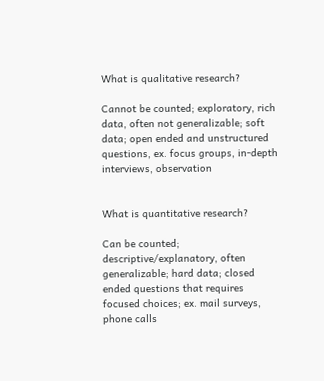What is qualitative research?

Cannot be counted; exploratory, rich data, often not generalizable; soft data; open ended and unstructured questions, ex. focus groups, in-depth interviews, observation


What is quantitative research?

Can be counted; descriptive/explanatory, often generalizable; hard data; closed ended questions that requires focused choices; ex. mail surveys, phone calls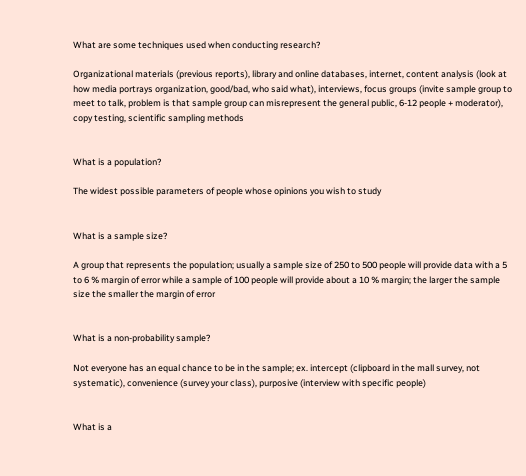What are some techniques used when conducting research?

Organizational materials (previous reports), library and online databases, internet, content analysis (look at how media portrays organization, good/bad, who said what), interviews, focus groups (invite sample group to meet to talk, problem is that sample group can misrepresent the general public, 6-12 people + moderator), copy testing, scientific sampling methods


What is a population?

The widest possible parameters of people whose opinions you wish to study


What is a sample size?

A group that represents the population; usually a sample size of 250 to 500 people will provide data with a 5 to 6 % margin of error while a sample of 100 people will provide about a 10 % margin; the larger the sample size the smaller the margin of error


What is a non-probability sample?

Not everyone has an equal chance to be in the sample; ex. intercept (clipboard in the mall survey, not systematic), convenience (survey your class), purposive (interview with specific people)


What is a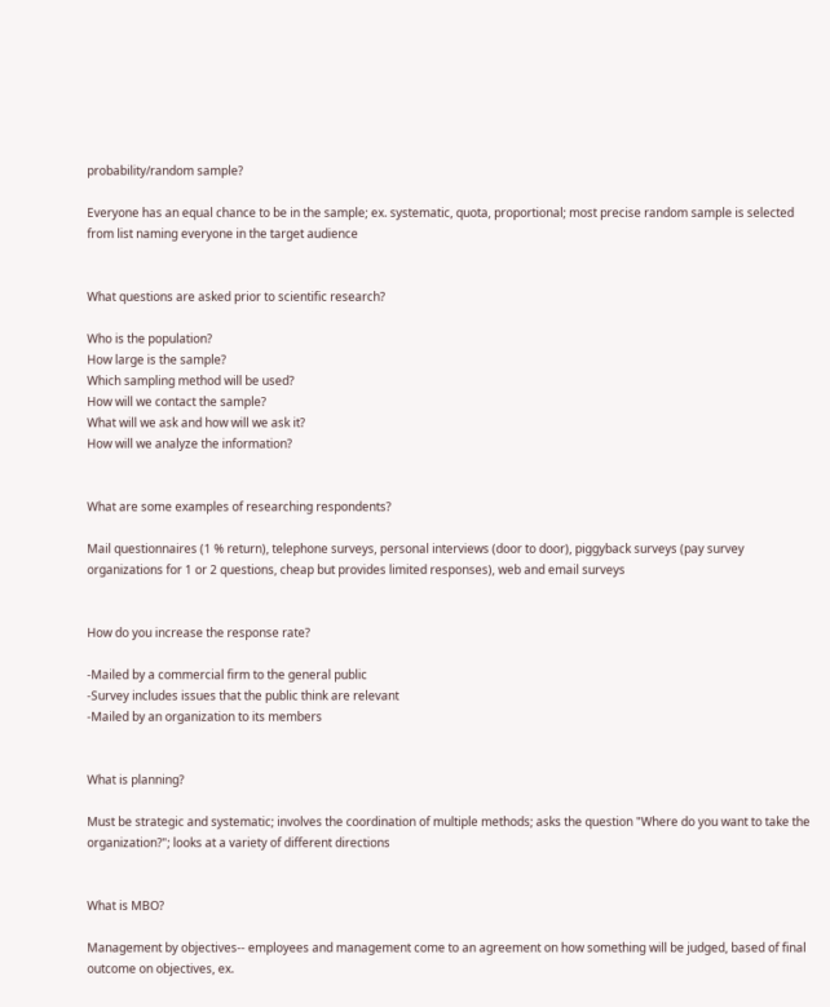probability/random sample?

Everyone has an equal chance to be in the sample; ex. systematic, quota, proportional; most precise random sample is selected from list naming everyone in the target audience


What questions are asked prior to scientific research?

Who is the population?
How large is the sample?
Which sampling method will be used?
How will we contact the sample?
What will we ask and how will we ask it?
How will we analyze the information?


What are some examples of researching respondents?

Mail questionnaires (1 % return), telephone surveys, personal interviews (door to door), piggyback surveys (pay survey organizations for 1 or 2 questions, cheap but provides limited responses), web and email surveys


How do you increase the response rate?

-Mailed by a commercial firm to the general public
-Survey includes issues that the public think are relevant
-Mailed by an organization to its members


What is planning?

Must be strategic and systematic; involves the coordination of multiple methods; asks the question "Where do you want to take the organization?"; looks at a variety of different directions


What is MBO?

Management by objectives-- employees and management come to an agreement on how something will be judged, based of final outcome on objectives, ex.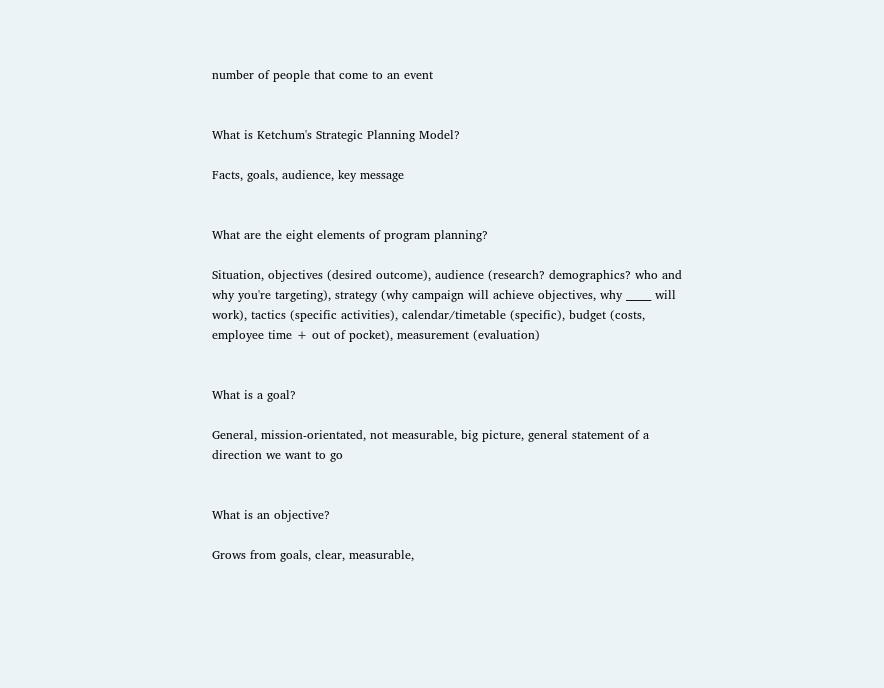number of people that come to an event


What is Ketchum's Strategic Planning Model?

Facts, goals, audience, key message


What are the eight elements of program planning?

Situation, objectives (desired outcome), audience (research? demographics? who and why you're targeting), strategy (why campaign will achieve objectives, why _____ will work), tactics (specific activities), calendar/timetable (specific), budget (costs, employee time + out of pocket), measurement (evaluation)


What is a goal?

General, mission-orientated, not measurable, big picture, general statement of a direction we want to go


What is an objective?

Grows from goals, clear, measurable,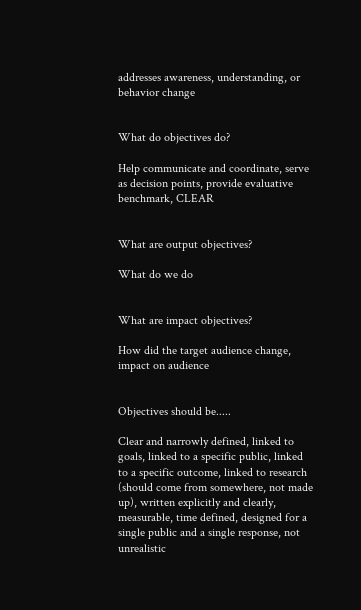addresses awareness, understanding, or behavior change


What do objectives do?

Help communicate and coordinate, serve as decision points, provide evaluative benchmark, CLEAR


What are output objectives?

What do we do


What are impact objectives?

How did the target audience change, impact on audience


Objectives should be.....

Clear and narrowly defined, linked to goals, linked to a specific public, linked to a specific outcome, linked to research (should come from somewhere, not made up), written explicitly and clearly, measurable, time defined, designed for a single public and a single response, not unrealistic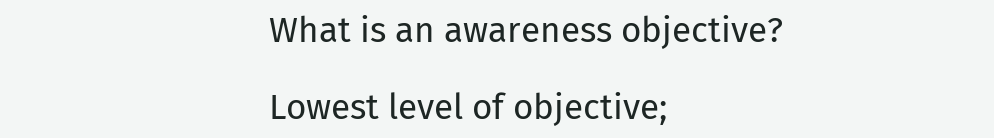What is an awareness objective?

Lowest level of objective;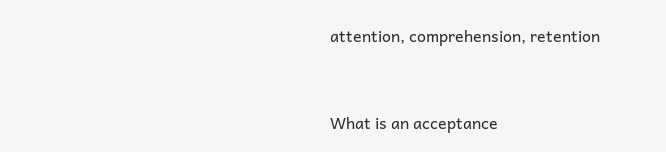attention, comprehension, retention


What is an acceptance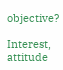objective?

Interest, attitude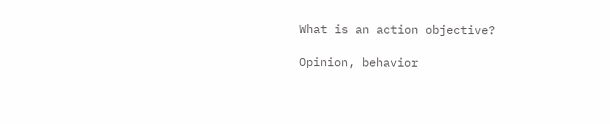What is an action objective?

Opinion, behavior